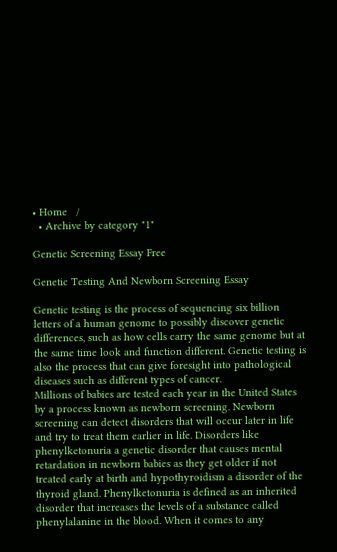• Home   /
  • Archive by category "1"

Genetic Screening Essay Free

Genetic Testing And Newborn Screening Essay

Genetic testing is the process of sequencing six billion letters of a human genome to possibly discover genetic differences, such as how cells carry the same genome but at the same time look and function different. Genetic testing is also the process that can give foresight into pathological diseases such as different types of cancer.
Millions of babies are tested each year in the United States by a process known as newborn screening. Newborn screening can detect disorders that will occur later in life and try to treat them earlier in life. Disorders like phenylketonuria a genetic disorder that causes mental retardation in newborn babies as they get older if not treated early at birth and hypothyroidism a disorder of the thyroid gland. Phenylketonuria is defined as an inherited disorder that increases the levels of a substance called phenylalanine in the blood. When it comes to any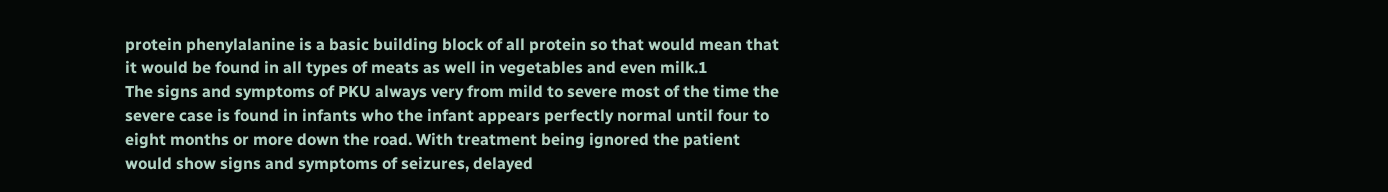protein phenylalanine is a basic building block of all protein so that would mean that it would be found in all types of meats as well in vegetables and even milk.1
The signs and symptoms of PKU always very from mild to severe most of the time the severe case is found in infants who the infant appears perfectly normal until four to eight months or more down the road. With treatment being ignored the patient would show signs and symptoms of seizures, delayed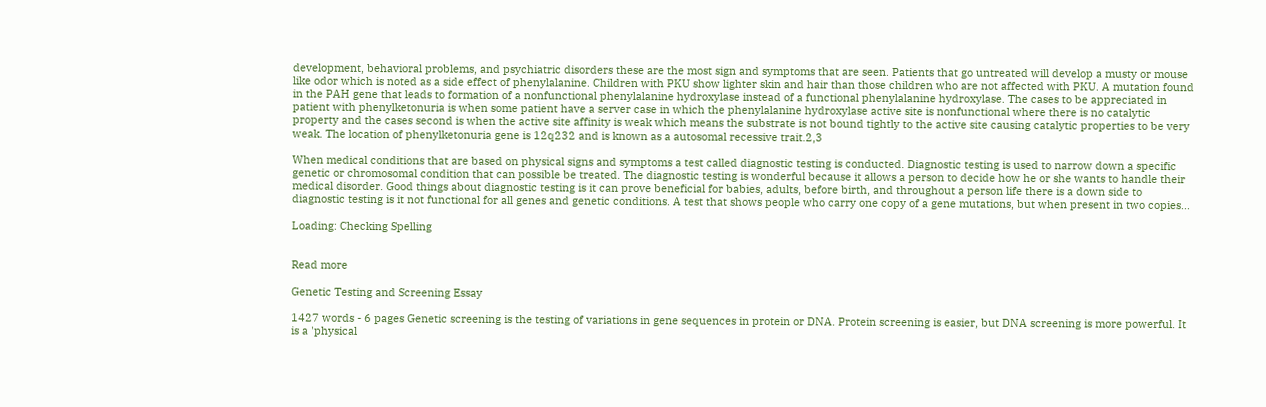development, behavioral problems, and psychiatric disorders these are the most sign and symptoms that are seen. Patients that go untreated will develop a musty or mouse like odor which is noted as a side effect of phenylalanine. Children with PKU show lighter skin and hair than those children who are not affected with PKU. A mutation found in the PAH gene that leads to formation of a nonfunctional phenylalanine hydroxylase instead of a functional phenylalanine hydroxylase. The cases to be appreciated in patient with phenylketonuria is when some patient have a server case in which the phenylalanine hydroxylase active site is nonfunctional where there is no catalytic property and the cases second is when the active site affinity is weak which means the substrate is not bound tightly to the active site causing catalytic properties to be very weak. The location of phenylketonuria gene is 12q232 and is known as a autosomal recessive trait.2,3

When medical conditions that are based on physical signs and symptoms a test called diagnostic testing is conducted. Diagnostic testing is used to narrow down a specific genetic or chromosomal condition that can possible be treated. The diagnostic testing is wonderful because it allows a person to decide how he or she wants to handle their medical disorder. Good things about diagnostic testing is it can prove beneficial for babies, adults, before birth, and throughout a person life there is a down side to diagnostic testing is it not functional for all genes and genetic conditions. A test that shows people who carry one copy of a gene mutations, but when present in two copies...

Loading: Checking Spelling


Read more

Genetic Testing and Screening Essay

1427 words - 6 pages Genetic screening is the testing of variations in gene sequences in protein or DNA. Protein screening is easier, but DNA screening is more powerful. It is a 'physical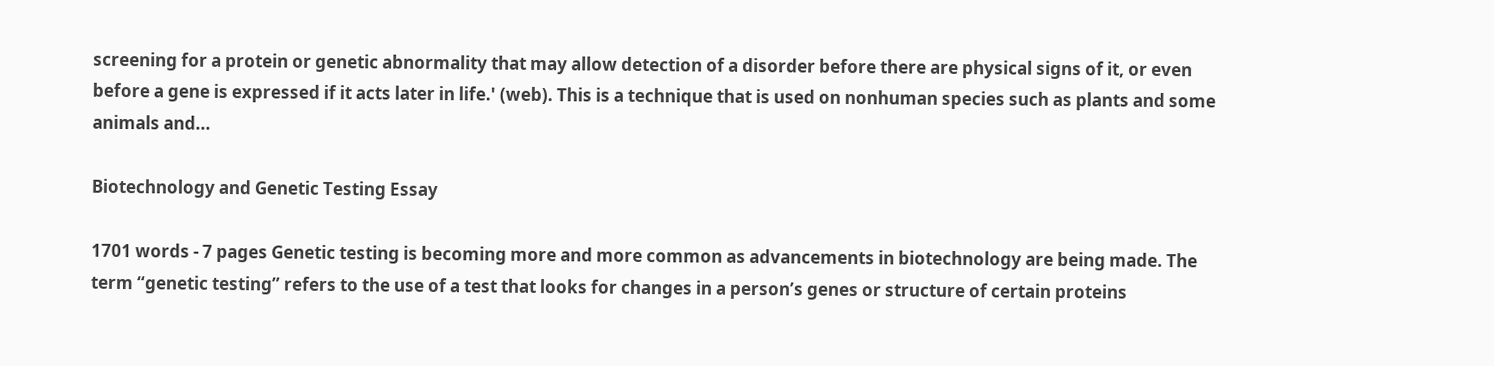screening for a protein or genetic abnormality that may allow detection of a disorder before there are physical signs of it, or even before a gene is expressed if it acts later in life.' (web). This is a technique that is used on nonhuman species such as plants and some animals and...

Biotechnology and Genetic Testing Essay

1701 words - 7 pages Genetic testing is becoming more and more common as advancements in biotechnology are being made. The term “genetic testing” refers to the use of a test that looks for changes in a person’s genes or structure of certain proteins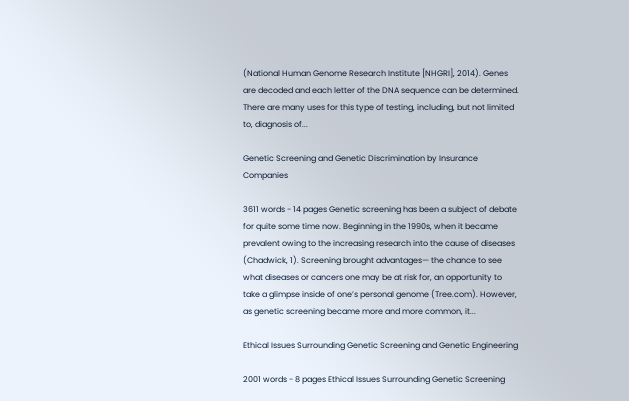(National Human Genome Research Institute [NHGRI], 2014). Genes are decoded and each letter of the DNA sequence can be determined. There are many uses for this type of testing, including, but not limited to, diagnosis of...

Genetic Screening and Genetic Discrimination by Insurance Companies

3611 words - 14 pages Genetic screening has been a subject of debate for quite some time now. Beginning in the 1990s, when it became prevalent owing to the increasing research into the cause of diseases (Chadwick, 1). Screening brought advantages— the chance to see what diseases or cancers one may be at risk for, an opportunity to take a glimpse inside of one’s personal genome (Tree.com). However, as genetic screening became more and more common, it...

Ethical Issues Surrounding Genetic Screening and Genetic Engineering

2001 words - 8 pages Ethical Issues Surrounding Genetic Screening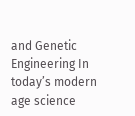and Genetic Engineering In today’s modern age science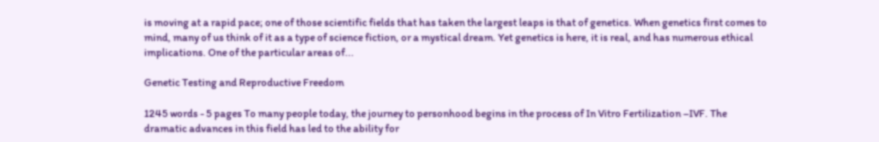is moving at a rapid pace; one of those scientific fields that has taken the largest leaps is that of genetics. When genetics first comes to mind, many of us think of it as a type of science fiction, or a mystical dream. Yet genetics is here, it is real, and has numerous ethical implications. One of the particular areas of...

Genetic Testing and Reproductive Freedom

1245 words - 5 pages To many people today, the journey to personhood begins in the process of In Vitro Fertilization –IVF. The dramatic advances in this field has led to the ability for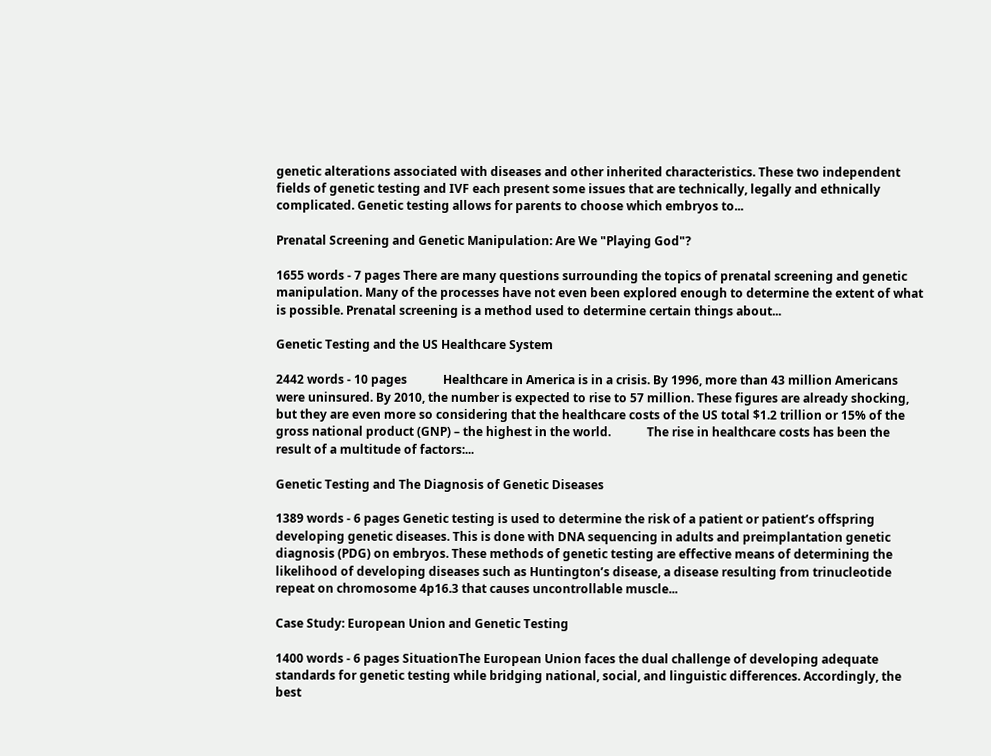genetic alterations associated with diseases and other inherited characteristics. These two independent fields of genetic testing and IVF each present some issues that are technically, legally and ethnically complicated. Genetic testing allows for parents to choose which embryos to...

Prenatal Screening and Genetic Manipulation: Are We "Playing God"?

1655 words - 7 pages There are many questions surrounding the topics of prenatal screening and genetic manipulation. Many of the processes have not even been explored enough to determine the extent of what is possible. Prenatal screening is a method used to determine certain things about...

Genetic Testing and the US Healthcare System

2442 words - 10 pages            Healthcare in America is in a crisis. By 1996, more than 43 million Americans were uninsured. By 2010, the number is expected to rise to 57 million. These figures are already shocking, but they are even more so considering that the healthcare costs of the US total $1.2 trillion or 15% of the gross national product (GNP) – the highest in the world.            The rise in healthcare costs has been the result of a multitude of factors:...

Genetic Testing and The Diagnosis of Genetic Diseases

1389 words - 6 pages Genetic testing is used to determine the risk of a patient or patient’s offspring developing genetic diseases. This is done with DNA sequencing in adults and preimplantation genetic diagnosis (PDG) on embryos. These methods of genetic testing are effective means of determining the likelihood of developing diseases such as Huntington’s disease, a disease resulting from trinucleotide repeat on chromosome 4p16.3 that causes uncontrollable muscle...

Case Study: European Union and Genetic Testing

1400 words - 6 pages SituationThe European Union faces the dual challenge of developing adequate standards for genetic testing while bridging national, social, and linguistic differences. Accordingly, the best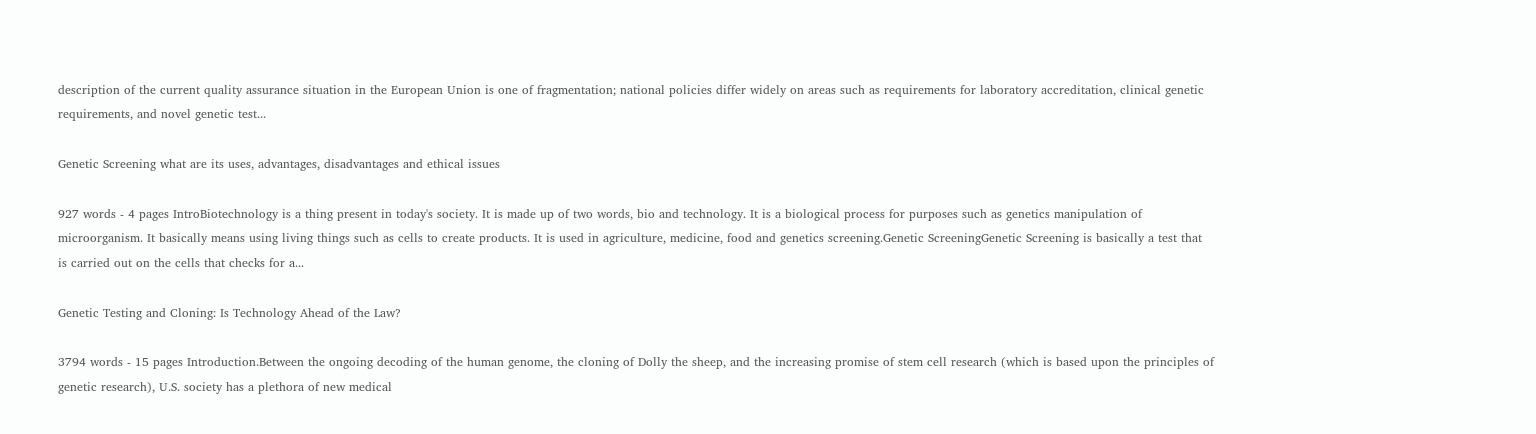description of the current quality assurance situation in the European Union is one of fragmentation; national policies differ widely on areas such as requirements for laboratory accreditation, clinical genetic requirements, and novel genetic test...

Genetic Screening what are its uses, advantages, disadvantages and ethical issues

927 words - 4 pages IntroBiotechnology is a thing present in today's society. It is made up of two words, bio and technology. It is a biological process for purposes such as genetics manipulation of microorganism. It basically means using living things such as cells to create products. It is used in agriculture, medicine, food and genetics screening.Genetic ScreeningGenetic Screening is basically a test that is carried out on the cells that checks for a...

Genetic Testing and Cloning: Is Technology Ahead of the Law?

3794 words - 15 pages Introduction.Between the ongoing decoding of the human genome, the cloning of Dolly the sheep, and the increasing promise of stem cell research (which is based upon the principles of genetic research), U.S. society has a plethora of new medical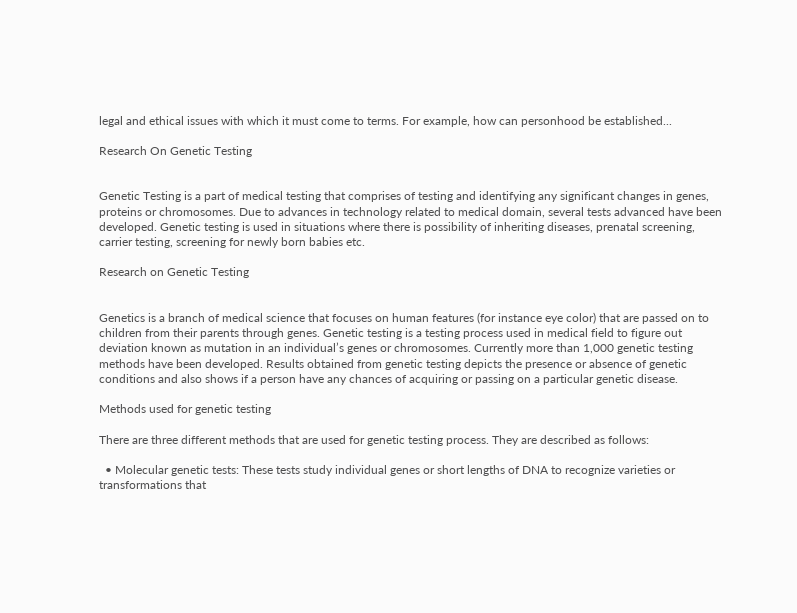legal and ethical issues with which it must come to terms. For example, how can personhood be established...

Research On Genetic Testing


Genetic Testing is a part of medical testing that comprises of testing and identifying any significant changes in genes, proteins or chromosomes. Due to advances in technology related to medical domain, several tests advanced have been developed. Genetic testing is used in situations where there is possibility of inheriting diseases, prenatal screening, carrier testing, screening for newly born babies etc.

Research on Genetic Testing


Genetics is a branch of medical science that focuses on human features (for instance eye color) that are passed on to children from their parents through genes. Genetic testing is a testing process used in medical field to figure out deviation known as mutation in an individual’s genes or chromosomes. Currently more than 1,000 genetic testing methods have been developed. Results obtained from genetic testing depicts the presence or absence of genetic conditions and also shows if a person have any chances of acquiring or passing on a particular genetic disease.

Methods used for genetic testing

There are three different methods that are used for genetic testing process. They are described as follows:

  • Molecular genetic tests: These tests study individual genes or short lengths of DNA to recognize varieties or transformations that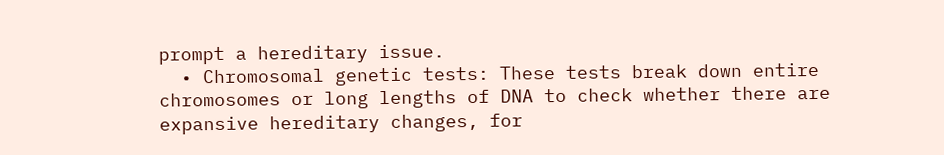prompt a hereditary issue.
  • Chromosomal genetic tests: These tests break down entire chromosomes or long lengths of DNA to check whether there are expansive hereditary changes, for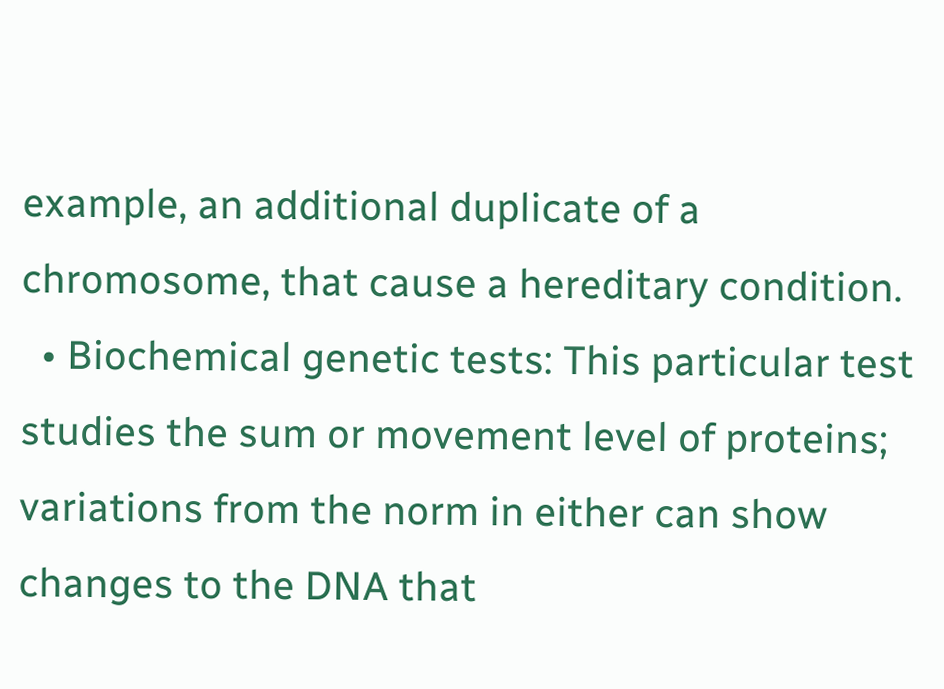example, an additional duplicate of a chromosome, that cause a hereditary condition.
  • Biochemical genetic tests: This particular test studies the sum or movement level of proteins; variations from the norm in either can show changes to the DNA that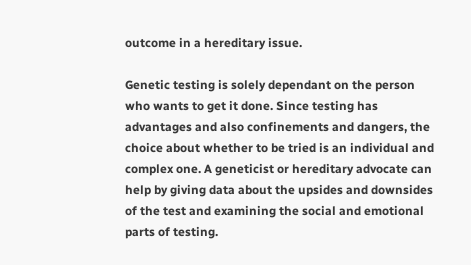outcome in a hereditary issue.

Genetic testing is solely dependant on the person who wants to get it done. Since testing has advantages and also confinements and dangers, the choice about whether to be tried is an individual and complex one. A geneticist or hereditary advocate can help by giving data about the upsides and downsides of the test and examining the social and emotional parts of testing.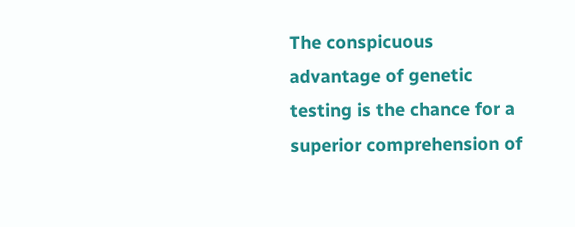The conspicuous advantage of genetic testing is the chance for a superior comprehension of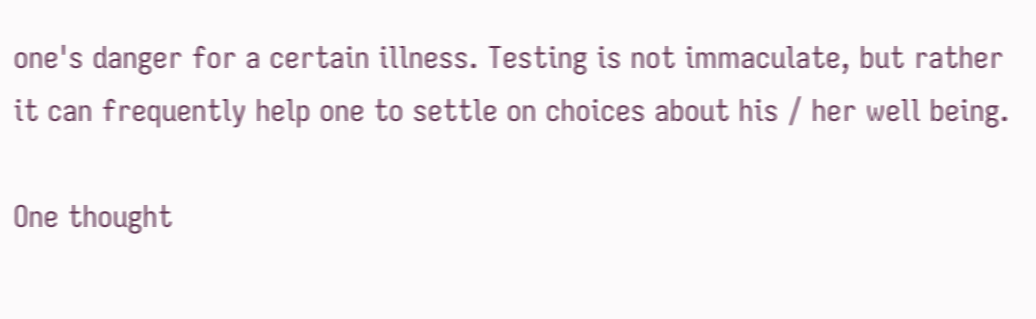one's danger for a certain illness. Testing is not immaculate, but rather it can frequently help one to settle on choices about his / her well being.

One thought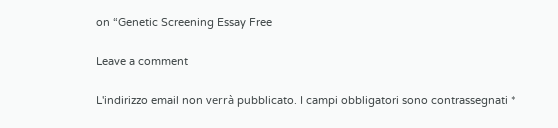on “Genetic Screening Essay Free

Leave a comment

L'indirizzo email non verrà pubblicato. I campi obbligatori sono contrassegnati *